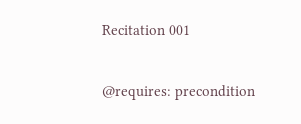Recitation 001

@requires: precondition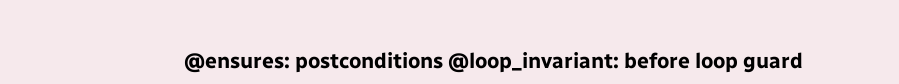@ensures: postconditions @loop_invariant: before loop guard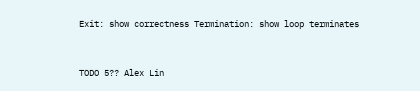Exit: show correctness Termination: show loop terminates


TODO 5?? Alex Lin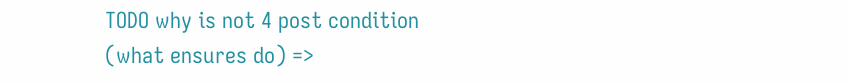TODO why is not 4 post condition (what ensures do) =>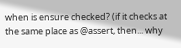when is ensure checked? (if it checks at the same place as @assert, then... why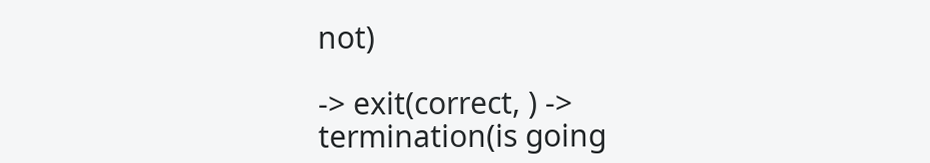not)

-> exit(correct, ) -> termination(is going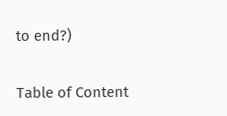to end?)

Table of Content